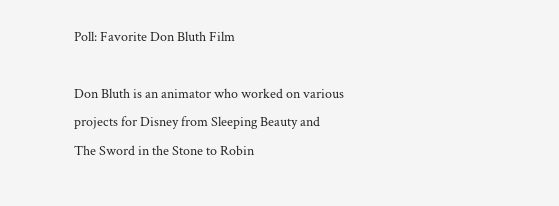Poll: Favorite Don Bluth Film

Don Bluth is an animator who worked on various projects for Disney from Sleeping Beauty and The Sword in the Stone to Robin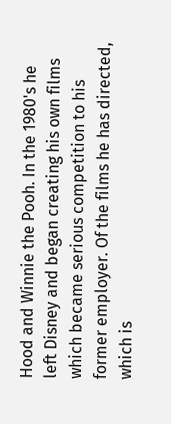Hood and Winnie the Pooh. In the 1980's he left Disney and began creating his own films which became serious competition to his former employer. Of the films he has directed, which is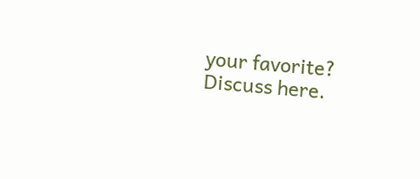your favorite? Discuss here.